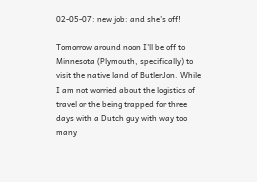02-05-07: new job: and she's off!

Tomorrow around noon I'll be off to Minnesota (Plymouth, specifically) to visit the native land of ButlerJon. While I am not worried about the logistics of travel or the being trapped for three days with a Dutch guy with way too many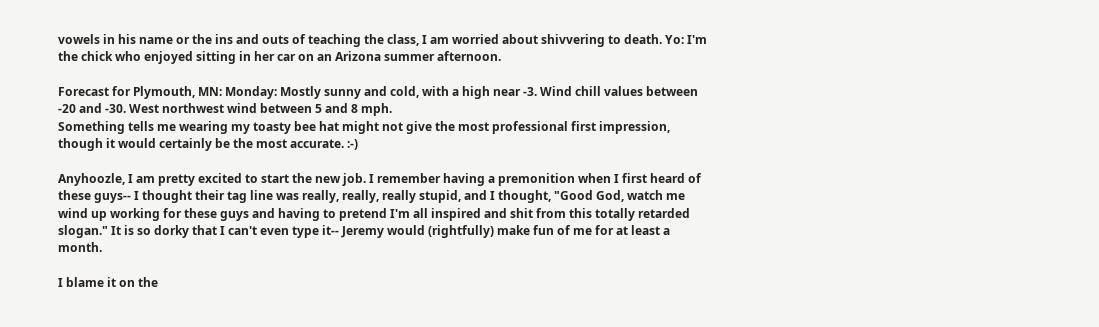vowels in his name or the ins and outs of teaching the class, I am worried about shivvering to death. Yo: I'm the chick who enjoyed sitting in her car on an Arizona summer afternoon.

Forecast for Plymouth, MN: Monday: Mostly sunny and cold, with a high near -3. Wind chill values between -20 and -30. West northwest wind between 5 and 8 mph.
Something tells me wearing my toasty bee hat might not give the most professional first impression, though it would certainly be the most accurate. :-)

Anyhoozle, I am pretty excited to start the new job. I remember having a premonition when I first heard of these guys-- I thought their tag line was really, really, really stupid, and I thought, "Good God, watch me wind up working for these guys and having to pretend I'm all inspired and shit from this totally retarded slogan." It is so dorky that I can't even type it-- Jeremy would (rightfully) make fun of me for at least a month.

I blame it on the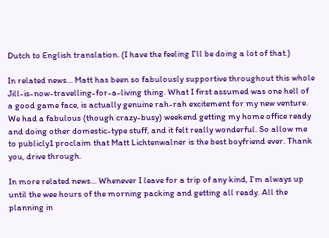Dutch to English translation. (I have the feeling I'll be doing a lot of that.)

In related news... Matt has been so fabulously supportive throughout this whole Jill-is-now-travelling-for-a-living thing. What I first assumed was one hell of a good game face, is actually genuine rah-rah excitement for my new venture. We had a fabulous (though crazy-busy) weekend getting my home office ready and doing other domestic-type stuff, and it felt really wonderful. So allow me to publicly1 proclaim that Matt Lichtenwalner is the best boyfriend ever. Thank you, drive through.

In more related news... Whenever I leave for a trip of any kind, I'm always up until the wee hours of the morning packing and getting all ready. All the planning in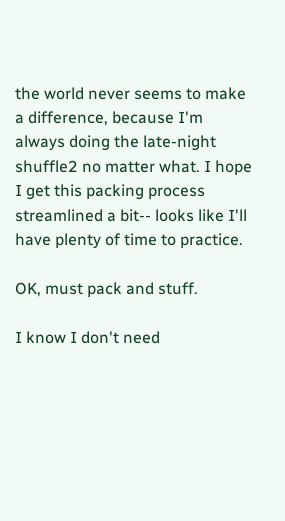the world never seems to make a difference, because I'm always doing the late-night shuffle2 no matter what. I hope I get this packing process streamlined a bit-- looks like I'll have plenty of time to practice.

OK, must pack and stuff.

I know I don't need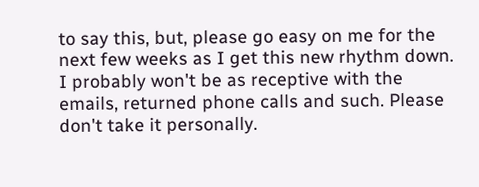to say this, but, please go easy on me for the next few weeks as I get this new rhythm down. I probably won't be as receptive with the emails, returned phone calls and such. Please don't take it personally.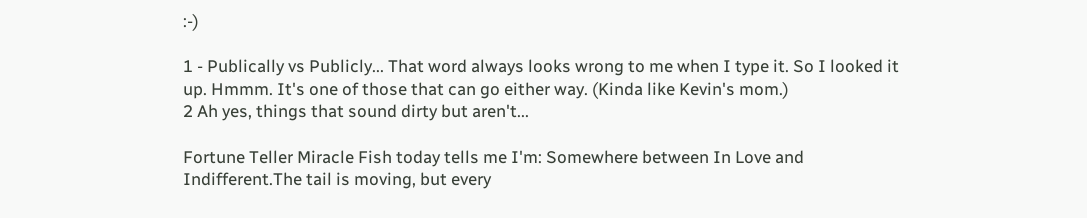:-)

1 - Publically vs Publicly... That word always looks wrong to me when I type it. So I looked it up. Hmmm. It's one of those that can go either way. (Kinda like Kevin's mom.)
2 Ah yes, things that sound dirty but aren't...

Fortune Teller Miracle Fish today tells me I'm: Somewhere between In Love and Indifferent.The tail is moving, but every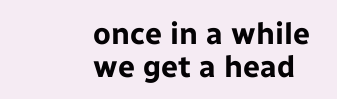once in a while we get a head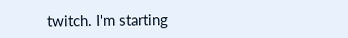twitch. I'm starting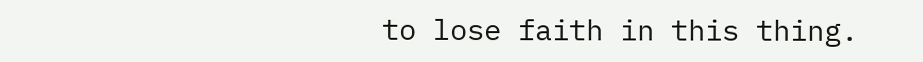to lose faith in this thing.